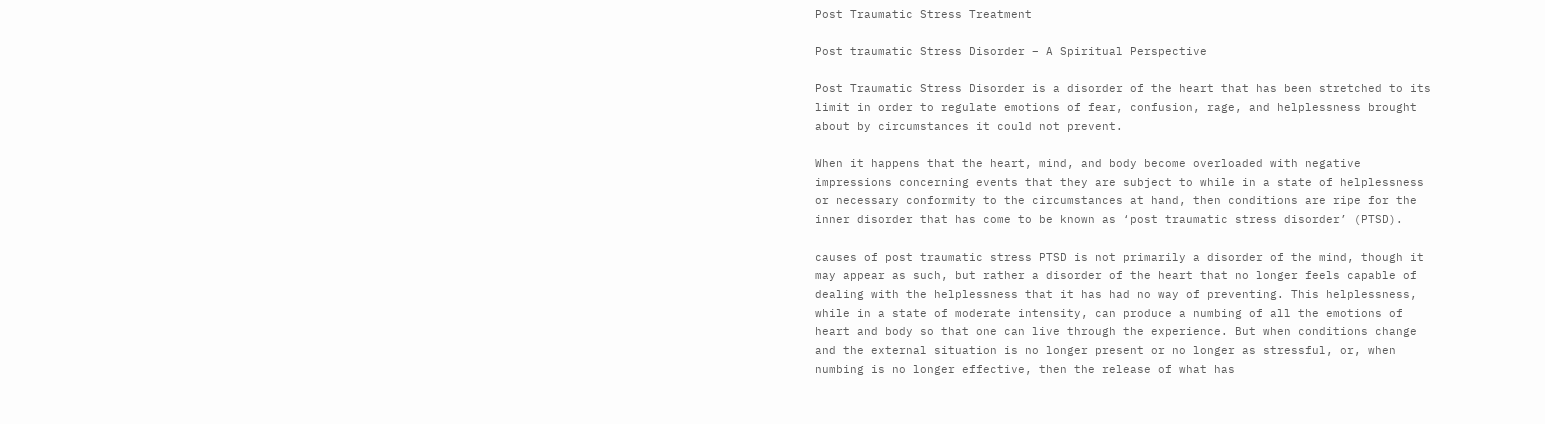Post Traumatic Stress Treatment

Post traumatic Stress Disorder – A Spiritual Perspective

Post Traumatic Stress Disorder is a disorder of the heart that has been stretched to its limit in order to regulate emotions of fear, confusion, rage, and helplessness brought about by circumstances it could not prevent.

When it happens that the heart, mind, and body become overloaded with negative impressions concerning events that they are subject to while in a state of helplessness or necessary conformity to the circumstances at hand, then conditions are ripe for the inner disorder that has come to be known as ‘post traumatic stress disorder’ (PTSD).

causes of post traumatic stress PTSD is not primarily a disorder of the mind, though it may appear as such, but rather a disorder of the heart that no longer feels capable of dealing with the helplessness that it has had no way of preventing. This helplessness, while in a state of moderate intensity, can produce a numbing of all the emotions of heart and body so that one can live through the experience. But when conditions change and the external situation is no longer present or no longer as stressful, or, when numbing is no longer effective, then the release of what has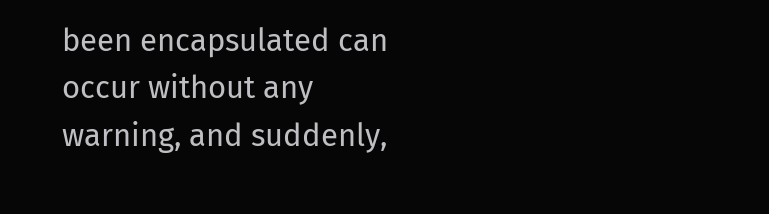been encapsulated can occur without any warning, and suddenly,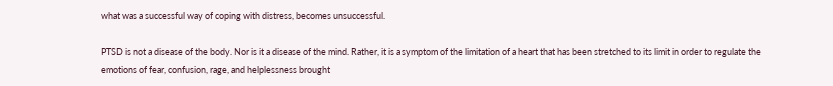what was a successful way of coping with distress, becomes unsuccessful.

PTSD is not a disease of the body. Nor is it a disease of the mind. Rather, it is a symptom of the limitation of a heart that has been stretched to its limit in order to regulate the emotions of fear, confusion, rage, and helplessness brought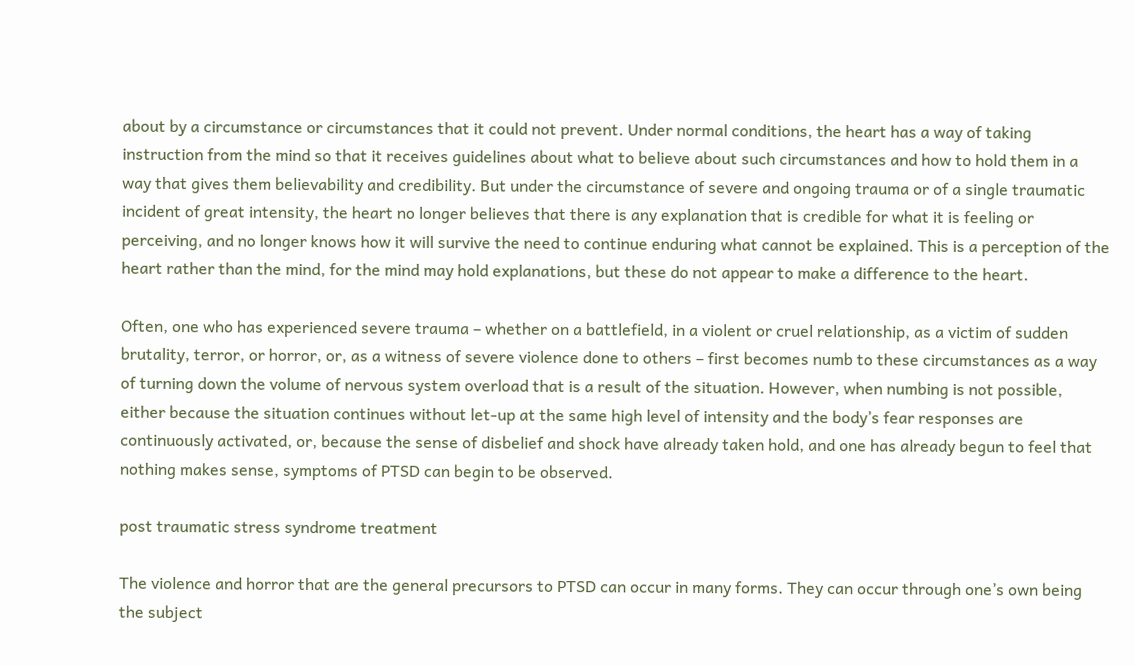about by a circumstance or circumstances that it could not prevent. Under normal conditions, the heart has a way of taking instruction from the mind so that it receives guidelines about what to believe about such circumstances and how to hold them in a way that gives them believability and credibility. But under the circumstance of severe and ongoing trauma or of a single traumatic incident of great intensity, the heart no longer believes that there is any explanation that is credible for what it is feeling or perceiving, and no longer knows how it will survive the need to continue enduring what cannot be explained. This is a perception of the heart rather than the mind, for the mind may hold explanations, but these do not appear to make a difference to the heart.

Often, one who has experienced severe trauma – whether on a battlefield, in a violent or cruel relationship, as a victim of sudden brutality, terror, or horror, or, as a witness of severe violence done to others – first becomes numb to these circumstances as a way of turning down the volume of nervous system overload that is a result of the situation. However, when numbing is not possible, either because the situation continues without let-up at the same high level of intensity and the body’s fear responses are continuously activated, or, because the sense of disbelief and shock have already taken hold, and one has already begun to feel that nothing makes sense, symptoms of PTSD can begin to be observed.

post traumatic stress syndrome treatment

The violence and horror that are the general precursors to PTSD can occur in many forms. They can occur through one’s own being the subject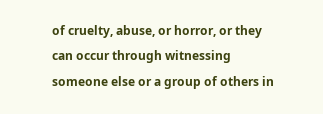of cruelty, abuse, or horror, or they can occur through witnessing someone else or a group of others in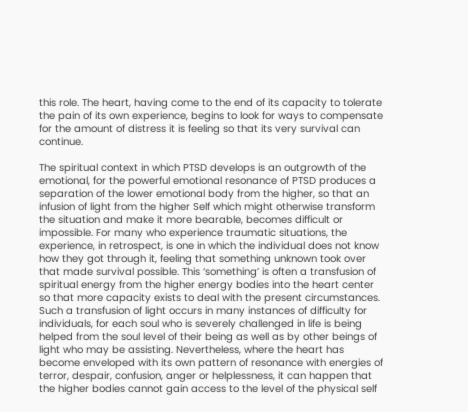this role. The heart, having come to the end of its capacity to tolerate the pain of its own experience, begins to look for ways to compensate for the amount of distress it is feeling so that its very survival can continue.

The spiritual context in which PTSD develops is an outgrowth of the emotional, for the powerful emotional resonance of PTSD produces a separation of the lower emotional body from the higher, so that an infusion of light from the higher Self which might otherwise transform the situation and make it more bearable, becomes difficult or impossible. For many who experience traumatic situations, the experience, in retrospect, is one in which the individual does not know how they got through it, feeling that something unknown took over that made survival possible. This ‘something’ is often a transfusion of spiritual energy from the higher energy bodies into the heart center so that more capacity exists to deal with the present circumstances. Such a transfusion of light occurs in many instances of difficulty for individuals, for each soul who is severely challenged in life is being helped from the soul level of their being as well as by other beings of light who may be assisting. Nevertheless, where the heart has become enveloped with its own pattern of resonance with energies of terror, despair, confusion, anger or helplessness, it can happen that the higher bodies cannot gain access to the level of the physical self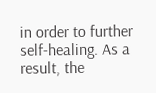in order to further self-healing. As a result, the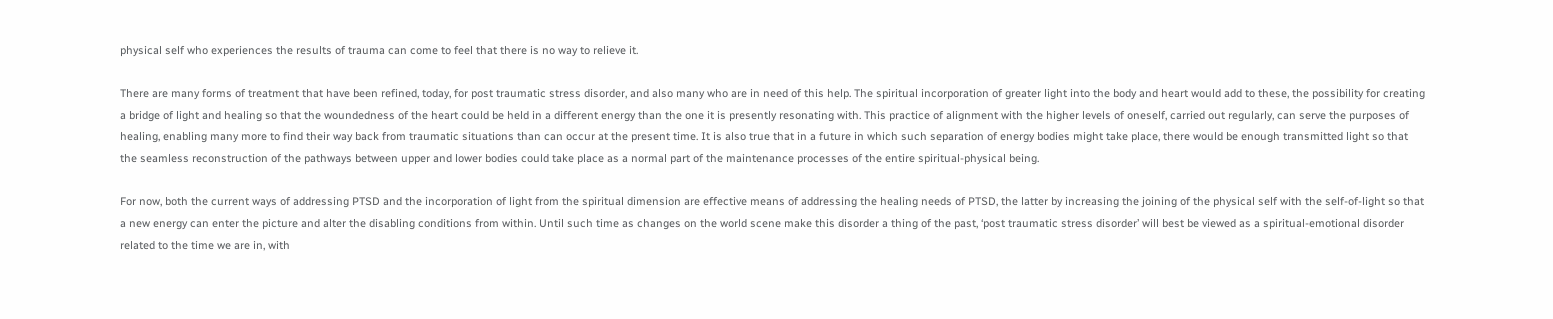physical self who experiences the results of trauma can come to feel that there is no way to relieve it.

There are many forms of treatment that have been refined, today, for post traumatic stress disorder, and also many who are in need of this help. The spiritual incorporation of greater light into the body and heart would add to these, the possibility for creating a bridge of light and healing so that the woundedness of the heart could be held in a different energy than the one it is presently resonating with. This practice of alignment with the higher levels of oneself, carried out regularly, can serve the purposes of healing, enabling many more to find their way back from traumatic situations than can occur at the present time. It is also true that in a future in which such separation of energy bodies might take place, there would be enough transmitted light so that the seamless reconstruction of the pathways between upper and lower bodies could take place as a normal part of the maintenance processes of the entire spiritual-physical being.

For now, both the current ways of addressing PTSD and the incorporation of light from the spiritual dimension are effective means of addressing the healing needs of PTSD, the latter by increasing the joining of the physical self with the self-of-light so that a new energy can enter the picture and alter the disabling conditions from within. Until such time as changes on the world scene make this disorder a thing of the past, ‘post traumatic stress disorder’ will best be viewed as a spiritual-emotional disorder related to the time we are in, with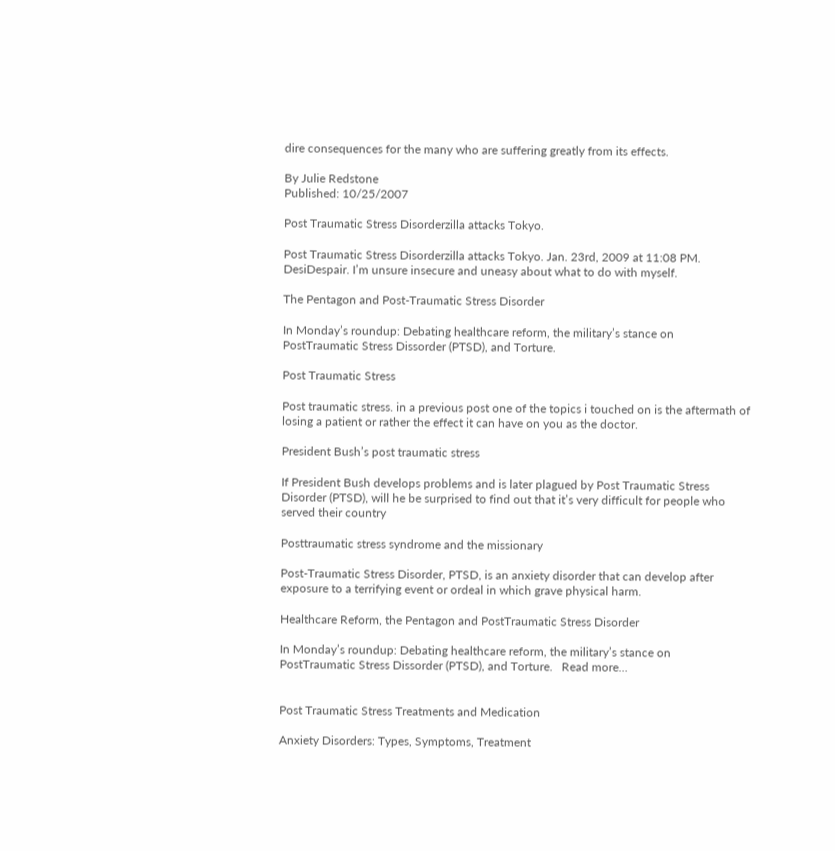dire consequences for the many who are suffering greatly from its effects.

By Julie Redstone
Published: 10/25/2007

Post Traumatic Stress Disorderzilla attacks Tokyo.

Post Traumatic Stress Disorderzilla attacks Tokyo. Jan. 23rd, 2009 at 11:08 PM. DesiDespair. I’m unsure insecure and uneasy about what to do with myself.

The Pentagon and Post-Traumatic Stress Disorder

In Monday’s roundup: Debating healthcare reform, the military’s stance on PostTraumatic Stress Dissorder (PTSD), and Torture.

Post Traumatic Stress

Post traumatic stress. in a previous post one of the topics i touched on is the aftermath of losing a patient or rather the effect it can have on you as the doctor.

President Bush’s post traumatic stress

If President Bush develops problems and is later plagued by Post Traumatic Stress Disorder (PTSD), will he be surprised to find out that it’s very difficult for people who served their country

Posttraumatic stress syndrome and the missionary

Post-Traumatic Stress Disorder, PTSD, is an anxiety disorder that can develop after exposure to a terrifying event or ordeal in which grave physical harm.

Healthcare Reform, the Pentagon and PostTraumatic Stress Disorder

In Monday’s roundup: Debating healthcare reform, the military’s stance on PostTraumatic Stress Dissorder (PTSD), and Torture.   Read more…


Post Traumatic Stress Treatments and Medication

Anxiety Disorders: Types, Symptoms, Treatment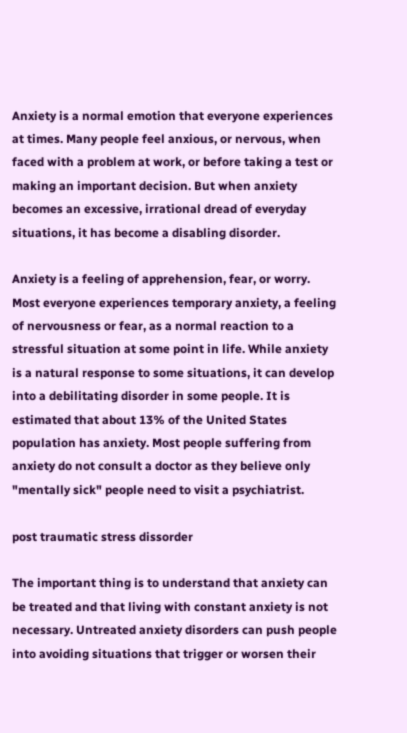Anxiety is a normal emotion that everyone experiences at times. Many people feel anxious, or nervous, when faced with a problem at work, or before taking a test or making an important decision. But when anxiety becomes an excessive, irrational dread of everyday situations, it has become a disabling disorder.

Anxiety is a feeling of apprehension, fear, or worry. Most everyone experiences temporary anxiety, a feeling of nervousness or fear, as a normal reaction to a stressful situation at some point in life. While anxiety is a natural response to some situations, it can develop into a debilitating disorder in some people. It is estimated that about 13% of the United States population has anxiety. Most people suffering from anxiety do not consult a doctor as they believe only "mentally sick" people need to visit a psychiatrist.

post traumatic stress dissorder

The important thing is to understand that anxiety can be treated and that living with constant anxiety is not necessary. Untreated anxiety disorders can push people into avoiding situations that trigger or worsen their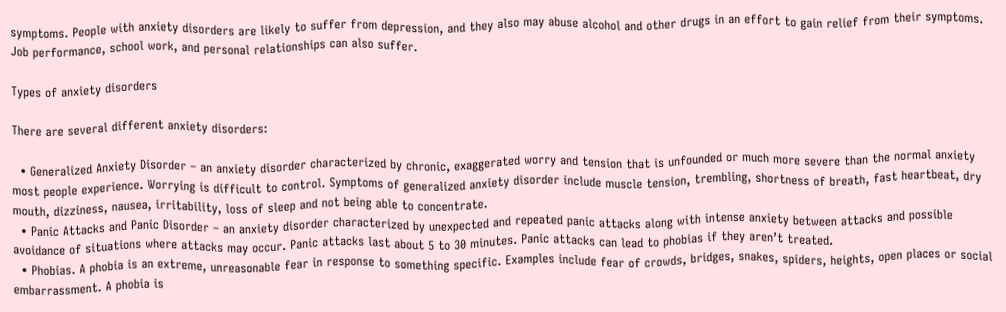symptoms. People with anxiety disorders are likely to suffer from depression, and they also may abuse alcohol and other drugs in an effort to gain relief from their symptoms. Job performance, school work, and personal relationships can also suffer.

Types of anxiety disorders

There are several different anxiety disorders:

  • Generalized Anxiety Disorder – an anxiety disorder characterized by chronic, exaggerated worry and tension that is unfounded or much more severe than the normal anxiety most people experience. Worrying is difficult to control. Symptoms of generalized anxiety disorder include muscle tension, trembling, shortness of breath, fast heartbeat, dry mouth, dizziness, nausea, irritability, loss of sleep and not being able to concentrate.
  • Panic Attacks and Panic Disorder – an anxiety disorder characterized by unexpected and repeated panic attacks along with intense anxiety between attacks and possible avoidance of situations where attacks may occur. Panic attacks last about 5 to 30 minutes. Panic attacks can lead to phobias if they aren’t treated.
  • Phobias. A phobia is an extreme, unreasonable fear in response to something specific. Examples include fear of crowds, bridges, snakes, spiders, heights, open places or social embarrassment. A phobia is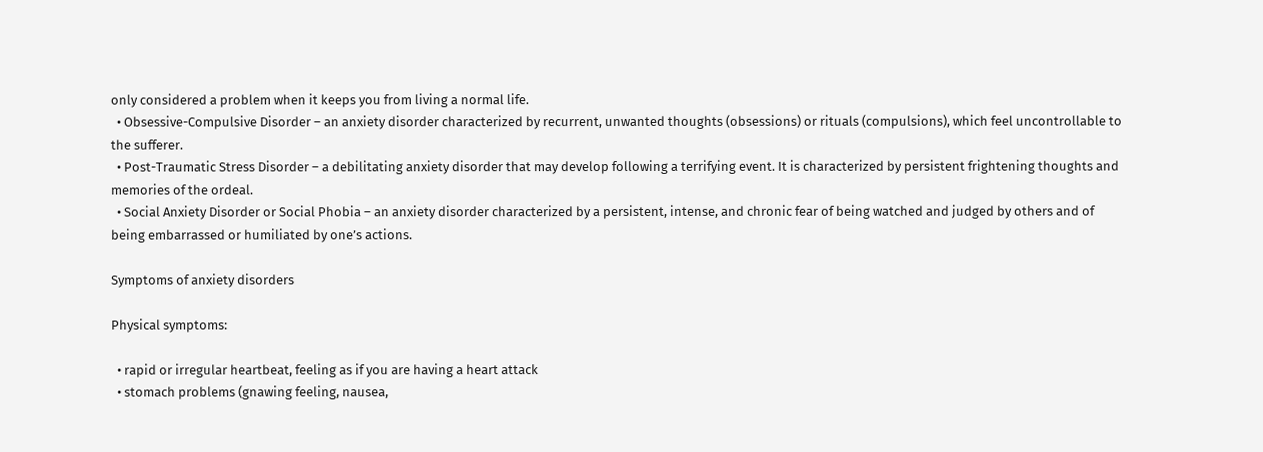only considered a problem when it keeps you from living a normal life.
  • Obsessive-Compulsive Disorder – an anxiety disorder characterized by recurrent, unwanted thoughts (obsessions) or rituals (compulsions), which feel uncontrollable to the sufferer.
  • Post-Traumatic Stress Disorder – a debilitating anxiety disorder that may develop following a terrifying event. It is characterized by persistent frightening thoughts and memories of the ordeal.
  • Social Anxiety Disorder or Social Phobia – an anxiety disorder characterized by a persistent, intense, and chronic fear of being watched and judged by others and of being embarrassed or humiliated by one’s actions.

Symptoms of anxiety disorders

Physical symptoms:

  • rapid or irregular heartbeat, feeling as if you are having a heart attack
  • stomach problems (gnawing feeling, nausea,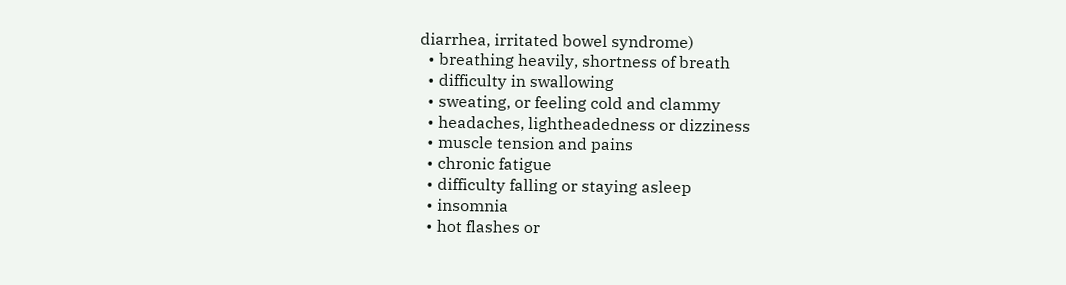diarrhea, irritated bowel syndrome)
  • breathing heavily, shortness of breath
  • difficulty in swallowing
  • sweating, or feeling cold and clammy
  • headaches, lightheadedness or dizziness
  • muscle tension and pains
  • chronic fatigue
  • difficulty falling or staying asleep
  • insomnia
  • hot flashes or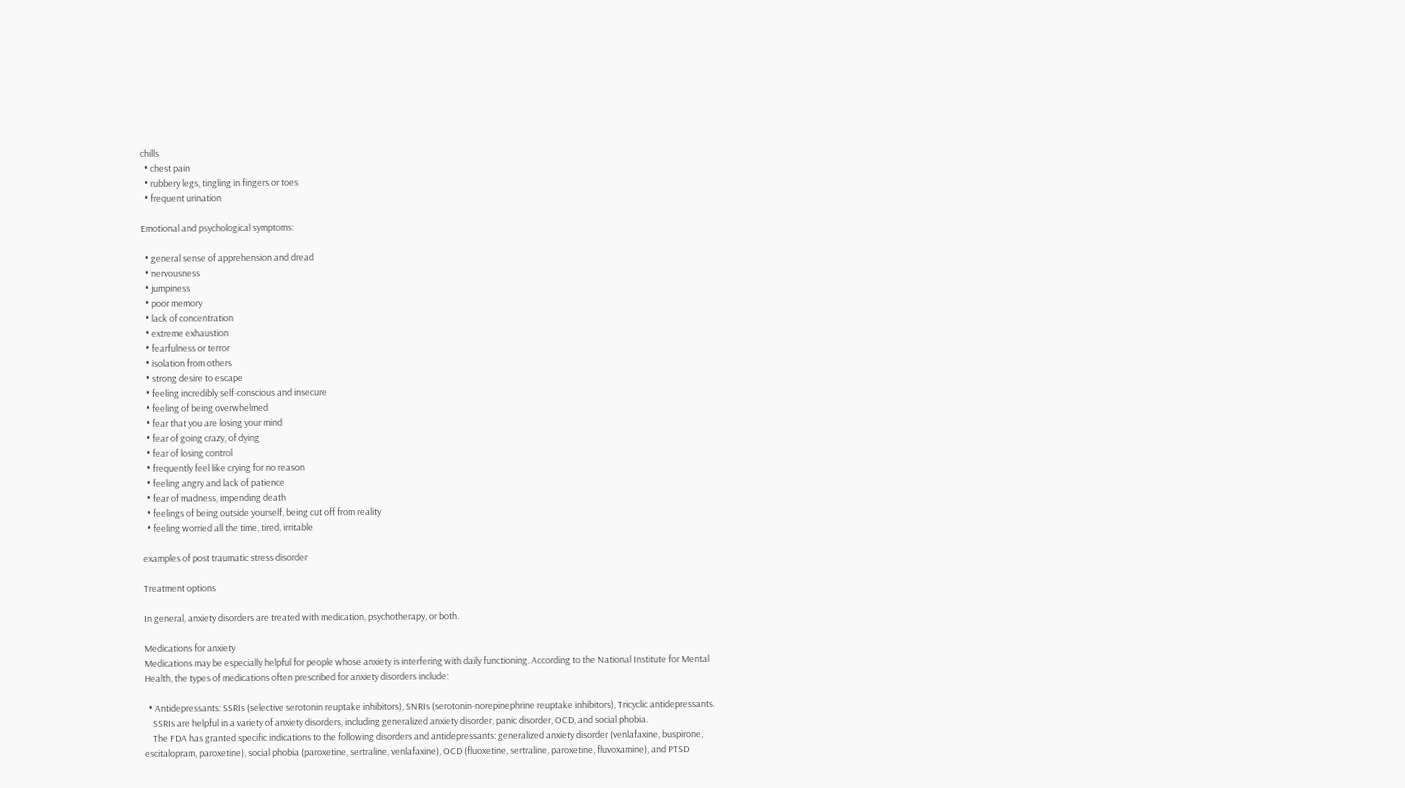chills
  • chest pain
  • rubbery legs, tingling in fingers or toes
  • frequent urination

Emotional and psychological symptoms:

  • general sense of apprehension and dread
  • nervousness
  • jumpiness
  • poor memory
  • lack of concentration
  • extreme exhaustion
  • fearfulness or terror
  • isolation from others
  • strong desire to escape
  • feeling incredibly self-conscious and insecure
  • feeling of being overwhelmed
  • fear that you are losing your mind
  • fear of going crazy, of dying
  • fear of losing control
  • frequently feel like crying for no reason
  • feeling angry and lack of patience
  • fear of madness, impending death
  • feelings of being outside yourself, being cut off from reality
  • feeling worried all the time, tired, irritable

examples of post traumatic stress disorder

Treatment options

In general, anxiety disorders are treated with medication, psychotherapy, or both.

Medications for anxiety
Medications may be especially helpful for people whose anxiety is interfering with daily functioning. According to the National Institute for Mental Health, the types of medications often prescribed for anxiety disorders include:

  • Antidepressants: SSRIs (selective serotonin reuptake inhibitors), SNRIs (serotonin-norepinephrine reuptake inhibitors), Tricyclic antidepressants.
    SSRIs are helpful in a variety of anxiety disorders, including generalized anxiety disorder, panic disorder, OCD, and social phobia.
    The FDA has granted specific indications to the following disorders and antidepressants: generalized anxiety disorder (venlafaxine, buspirone, escitalopram, paroxetine), social phobia (paroxetine, sertraline, venlafaxine), OCD (fluoxetine, sertraline, paroxetine, fluvoxamine), and PTSD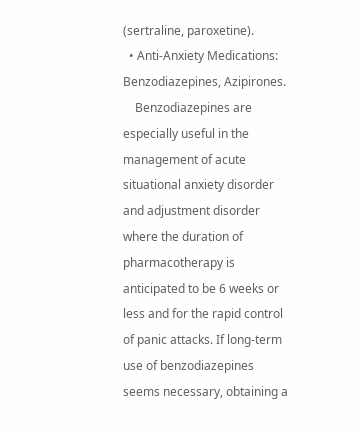(sertraline, paroxetine).
  • Anti-Anxiety Medications: Benzodiazepines, Azipirones.
    Benzodiazepines are especially useful in the management of acute situational anxiety disorder and adjustment disorder where the duration of pharmacotherapy is anticipated to be 6 weeks or less and for the rapid control of panic attacks. If long-term use of benzodiazepines seems necessary, obtaining a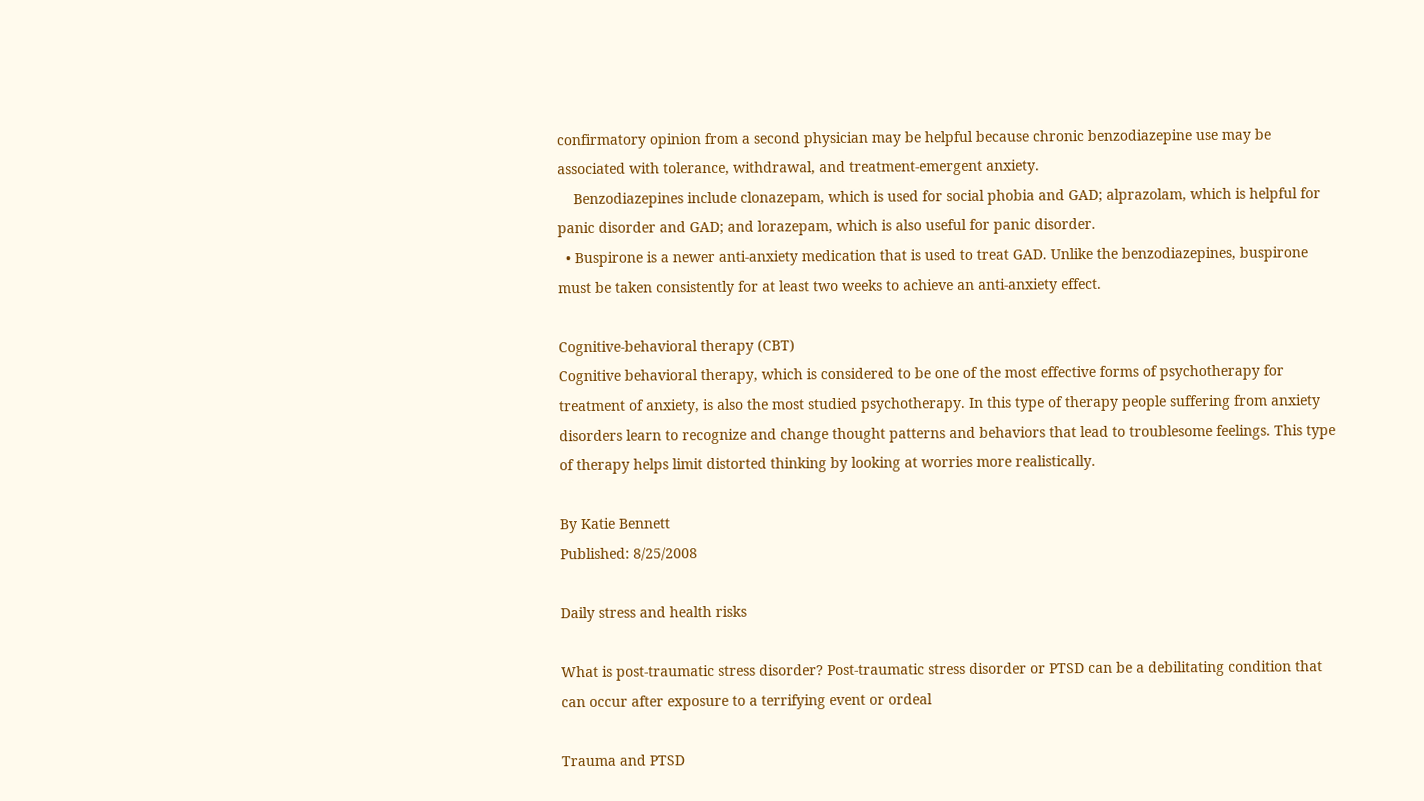confirmatory opinion from a second physician may be helpful because chronic benzodiazepine use may be associated with tolerance, withdrawal, and treatment-emergent anxiety.
    Benzodiazepines include clonazepam, which is used for social phobia and GAD; alprazolam, which is helpful for panic disorder and GAD; and lorazepam, which is also useful for panic disorder.
  • Buspirone is a newer anti-anxiety medication that is used to treat GAD. Unlike the benzodiazepines, buspirone must be taken consistently for at least two weeks to achieve an anti-anxiety effect.

Cognitive-behavioral therapy (CBT)
Cognitive behavioral therapy, which is considered to be one of the most effective forms of psychotherapy for treatment of anxiety, is also the most studied psychotherapy. In this type of therapy people suffering from anxiety disorders learn to recognize and change thought patterns and behaviors that lead to troublesome feelings. This type of therapy helps limit distorted thinking by looking at worries more realistically.

By Katie Bennett
Published: 8/25/2008

Daily stress and health risks

What is post-traumatic stress disorder? Post-traumatic stress disorder or PTSD can be a debilitating condition that can occur after exposure to a terrifying event or ordeal

Trauma and PTSD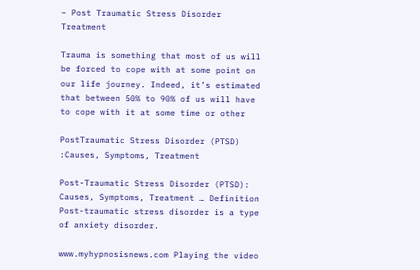– Post Traumatic Stress Disorder Treatment

Trauma is something that most of us will be forced to cope with at some point on our life journey. Indeed, it’s estimated that between 50% to 90% of us will have to cope with it at some time or other

PostTraumatic Stress Disorder (PTSD) :Causes, Symptoms, Treatment

Post-Traumatic Stress Disorder (PTSD): Causes, Symptoms, Treatment … Definition Post-traumatic stress disorder is a type of anxiety disorder.

www.myhypnosisnews.com Playing the video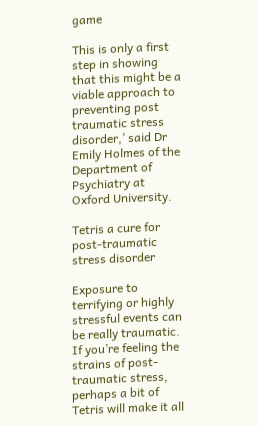game

This is only a first step in showing that this might be a viable approach to preventing post traumatic stress disorder,’ said Dr Emily Holmes of the Department of Psychiatry at Oxford University.

Tetris a cure for post-traumatic stress disorder

Exposure to terrifying or highly stressful events can be really traumatic. If you’re feeling the strains of post-traumatic stress, perhaps a bit of Tetris will make it all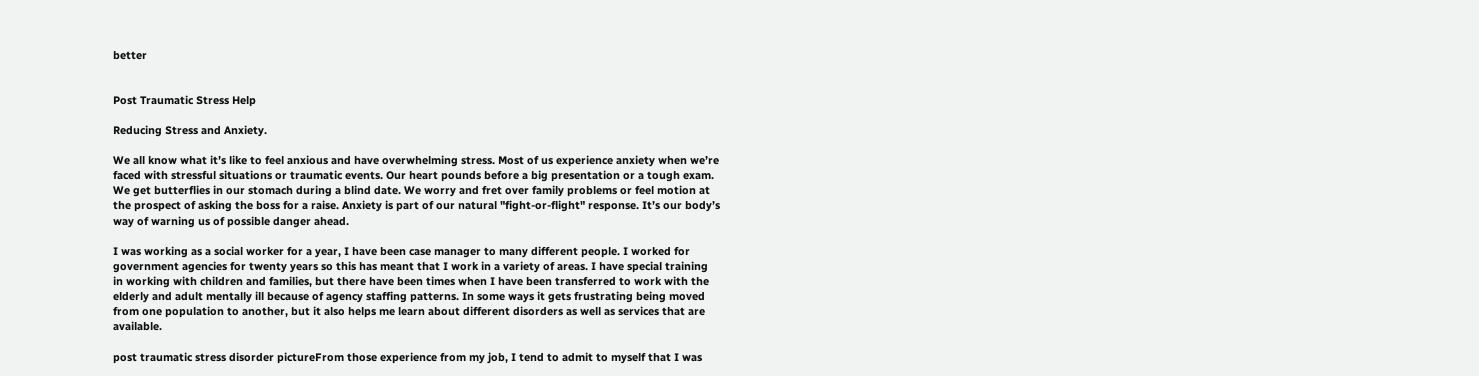better


Post Traumatic Stress Help

Reducing Stress and Anxiety.

We all know what it’s like to feel anxious and have overwhelming stress. Most of us experience anxiety when we’re faced with stressful situations or traumatic events. Our heart pounds before a big presentation or a tough exam. We get butterflies in our stomach during a blind date. We worry and fret over family problems or feel motion at the prospect of asking the boss for a raise. Anxiety is part of our natural "fight-or-flight" response. It’s our body’s way of warning us of possible danger ahead.

I was working as a social worker for a year, I have been case manager to many different people. I worked for government agencies for twenty years so this has meant that I work in a variety of areas. I have special training in working with children and families, but there have been times when I have been transferred to work with the elderly and adult mentally ill because of agency staffing patterns. In some ways it gets frustrating being moved from one population to another, but it also helps me learn about different disorders as well as services that are available.

post traumatic stress disorder pictureFrom those experience from my job, I tend to admit to myself that I was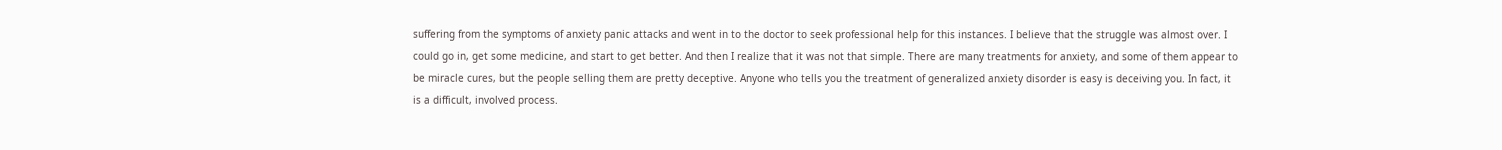suffering from the symptoms of anxiety panic attacks and went in to the doctor to seek professional help for this instances. I believe that the struggle was almost over. I could go in, get some medicine, and start to get better. And then I realize that it was not that simple. There are many treatments for anxiety, and some of them appear to be miracle cures, but the people selling them are pretty deceptive. Anyone who tells you the treatment of generalized anxiety disorder is easy is deceiving you. In fact, it is a difficult, involved process.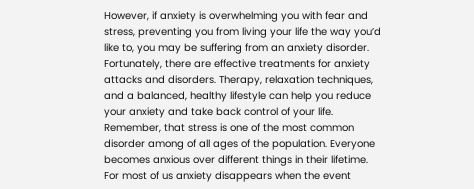However, if anxiety is overwhelming you with fear and stress, preventing you from living your life the way you’d like to, you may be suffering from an anxiety disorder. Fortunately, there are effective treatments for anxiety attacks and disorders. Therapy, relaxation techniques, and a balanced, healthy lifestyle can help you reduce your anxiety and take back control of your life. Remember, that stress is one of the most common disorder among of all ages of the population. Everyone becomes anxious over different things in their lifetime. For most of us anxiety disappears when the event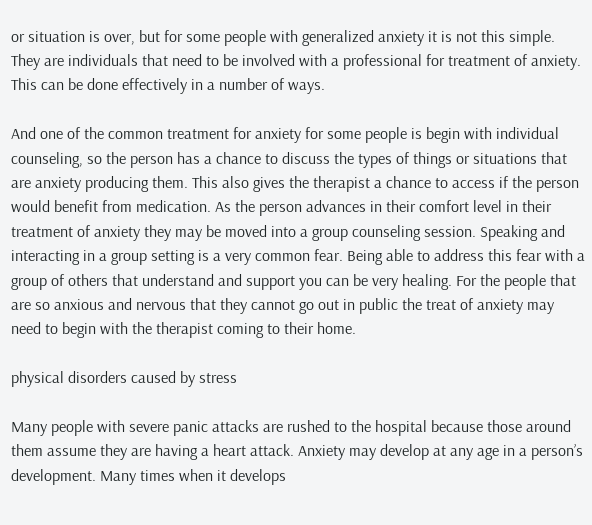or situation is over, but for some people with generalized anxiety it is not this simple. They are individuals that need to be involved with a professional for treatment of anxiety. This can be done effectively in a number of ways.

And one of the common treatment for anxiety for some people is begin with individual counseling, so the person has a chance to discuss the types of things or situations that are anxiety producing them. This also gives the therapist a chance to access if the person would benefit from medication. As the person advances in their comfort level in their treatment of anxiety they may be moved into a group counseling session. Speaking and interacting in a group setting is a very common fear. Being able to address this fear with a group of others that understand and support you can be very healing. For the people that are so anxious and nervous that they cannot go out in public the treat of anxiety may need to begin with the therapist coming to their home.

physical disorders caused by stress

Many people with severe panic attacks are rushed to the hospital because those around them assume they are having a heart attack. Anxiety may develop at any age in a person’s development. Many times when it develops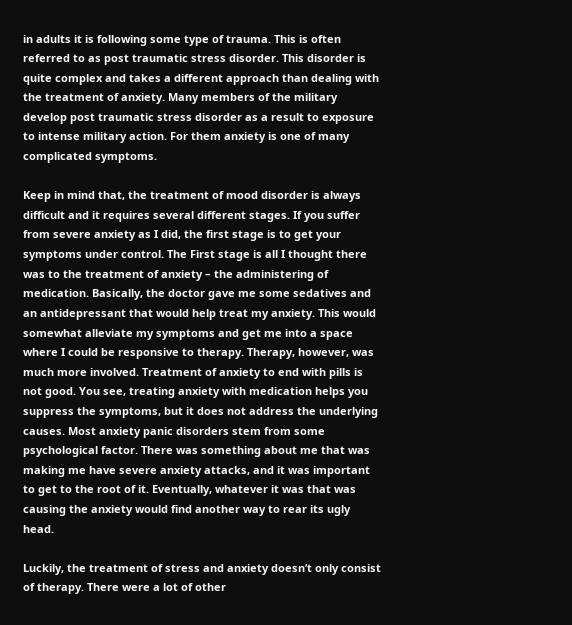in adults it is following some type of trauma. This is often referred to as post traumatic stress disorder. This disorder is quite complex and takes a different approach than dealing with the treatment of anxiety. Many members of the military develop post traumatic stress disorder as a result to exposure to intense military action. For them anxiety is one of many complicated symptoms.

Keep in mind that, the treatment of mood disorder is always difficult and it requires several different stages. If you suffer from severe anxiety as I did, the first stage is to get your symptoms under control. The First stage is all I thought there was to the treatment of anxiety – the administering of medication. Basically, the doctor gave me some sedatives and an antidepressant that would help treat my anxiety. This would somewhat alleviate my symptoms and get me into a space where I could be responsive to therapy. Therapy, however, was much more involved. Treatment of anxiety to end with pills is not good. You see, treating anxiety with medication helps you suppress the symptoms, but it does not address the underlying causes. Most anxiety panic disorders stem from some psychological factor. There was something about me that was making me have severe anxiety attacks, and it was important to get to the root of it. Eventually, whatever it was that was causing the anxiety would find another way to rear its ugly head.

Luckily, the treatment of stress and anxiety doesn’t only consist of therapy. There were a lot of other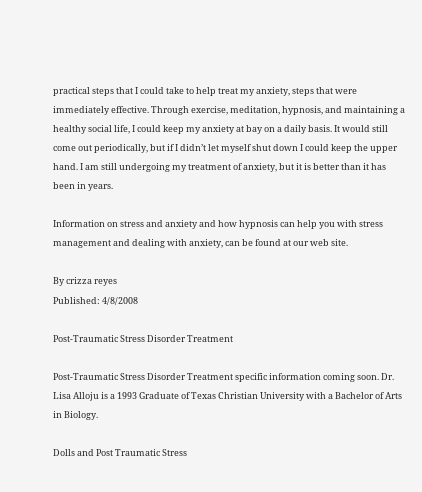practical steps that I could take to help treat my anxiety, steps that were immediately effective. Through exercise, meditation, hypnosis, and maintaining a healthy social life, I could keep my anxiety at bay on a daily basis. It would still come out periodically, but if I didn’t let myself shut down I could keep the upper hand. I am still undergoing my treatment of anxiety, but it is better than it has been in years.

Information on stress and anxiety and how hypnosis can help you with stress management and dealing with anxiety, can be found at our web site.

By crizza reyes
Published: 4/8/2008

Post-Traumatic Stress Disorder Treatment

Post-Traumatic Stress Disorder Treatment specific information coming soon. Dr. Lisa Alloju is a 1993 Graduate of Texas Christian University with a Bachelor of Arts in Biology.

Dolls and Post Traumatic Stress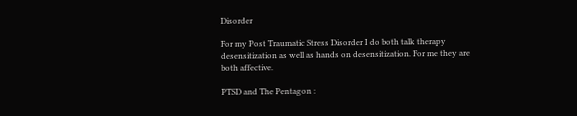Disorder

For my Post Traumatic Stress Disorder I do both talk therapy desensitization as well as hands on desensitization. For me they are both affective.

PTSD and The Pentagon :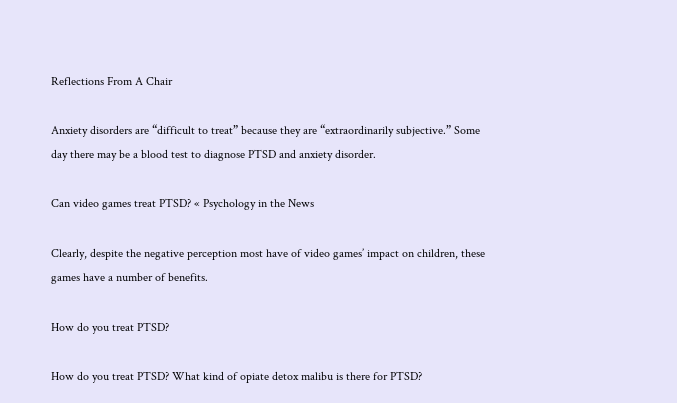Reflections From A Chair

Anxiety disorders are “difficult to treat” because they are “extraordinarily subjective.” Some day there may be a blood test to diagnose PTSD and anxiety disorder.

Can video games treat PTSD? « Psychology in the News

Clearly, despite the negative perception most have of video games’ impact on children, these games have a number of benefits.

How do you treat PTSD?

How do you treat PTSD? What kind of opiate detox malibu is there for PTSD?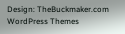Design: TheBuckmaker.com WordPress Themes